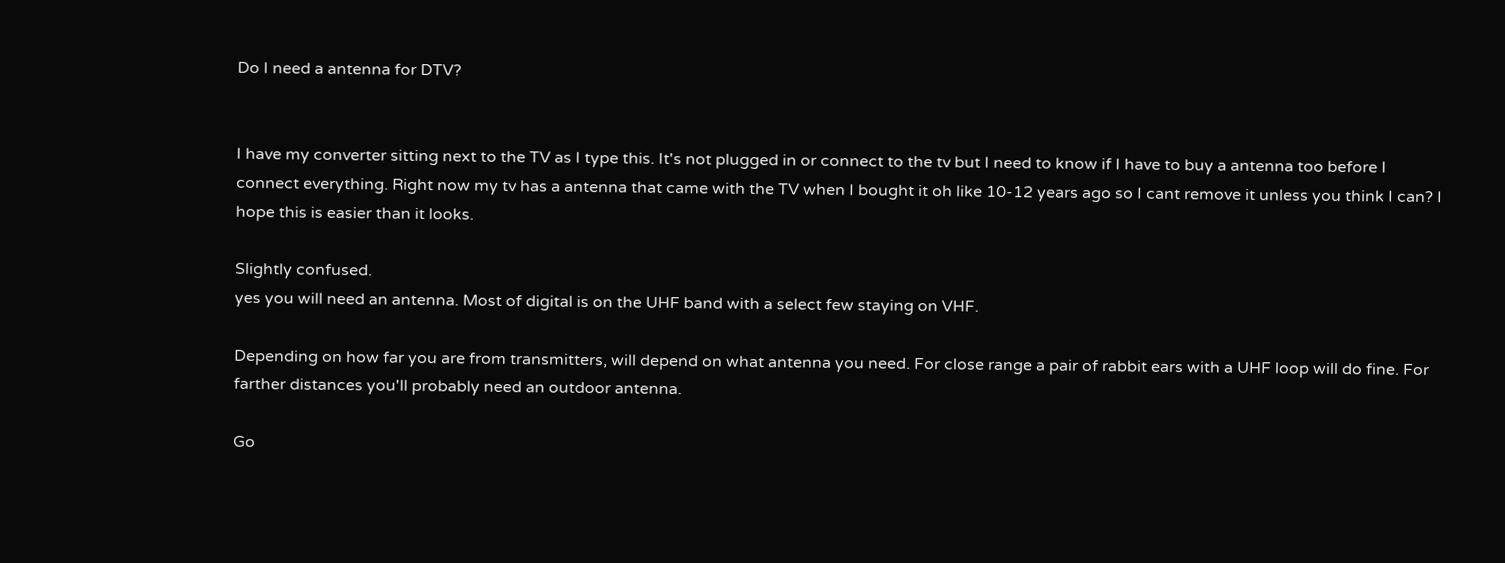Do I need a antenna for DTV?


I have my converter sitting next to the TV as I type this. It's not plugged in or connect to the tv but I need to know if I have to buy a antenna too before I connect everything. Right now my tv has a antenna that came with the TV when I bought it oh like 10-12 years ago so I cant remove it unless you think I can? I hope this is easier than it looks.

Slightly confused.
yes you will need an antenna. Most of digital is on the UHF band with a select few staying on VHF.

Depending on how far you are from transmitters, will depend on what antenna you need. For close range a pair of rabbit ears with a UHF loop will do fine. For farther distances you'll probably need an outdoor antenna.

Go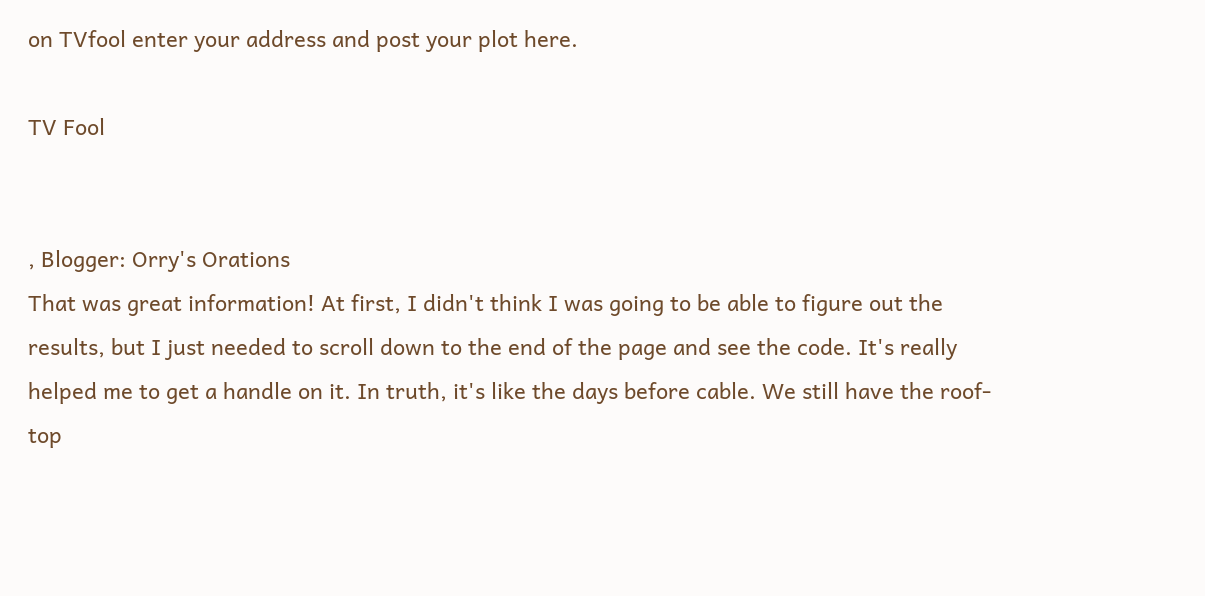on TVfool enter your address and post your plot here.

TV Fool


, Blogger: Orry's Orations
That was great information! At first, I didn't think I was going to be able to figure out the results, but I just needed to scroll down to the end of the page and see the code. It's really helped me to get a handle on it. In truth, it's like the days before cable. We still have the roof-top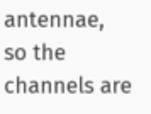antennae, so the channels are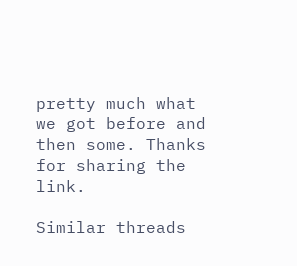pretty much what we got before and then some. Thanks for sharing the link.

Similar threads